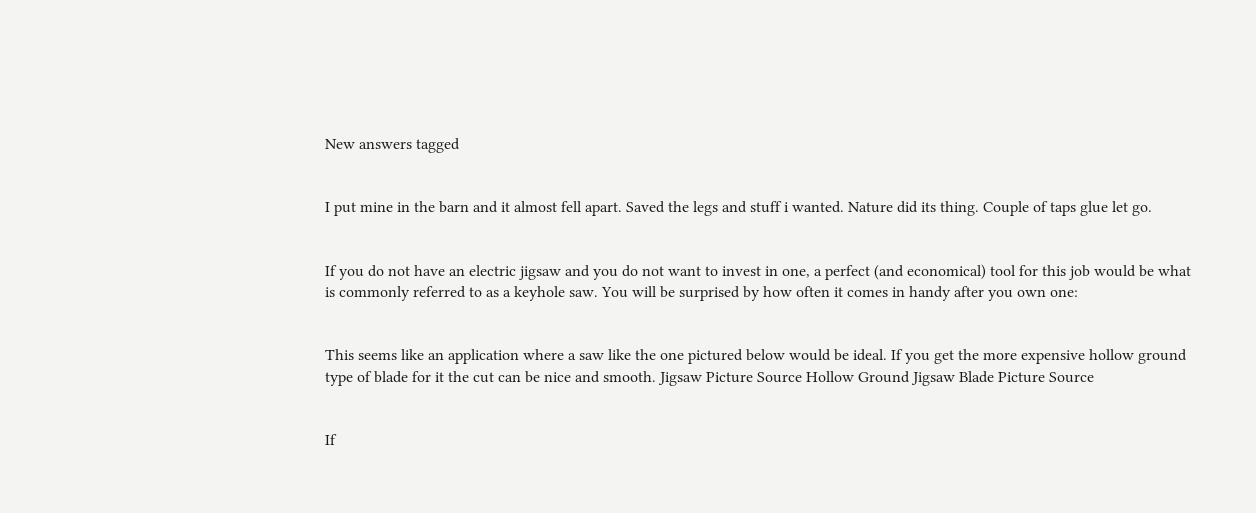New answers tagged


I put mine in the barn and it almost fell apart. Saved the legs and stuff i wanted. Nature did its thing. Couple of taps glue let go.


If you do not have an electric jigsaw and you do not want to invest in one, a perfect (and economical) tool for this job would be what is commonly referred to as a keyhole saw. You will be surprised by how often it comes in handy after you own one:


This seems like an application where a saw like the one pictured below would be ideal. If you get the more expensive hollow ground type of blade for it the cut can be nice and smooth. Jigsaw Picture Source Hollow Ground Jigsaw Blade Picture Source


If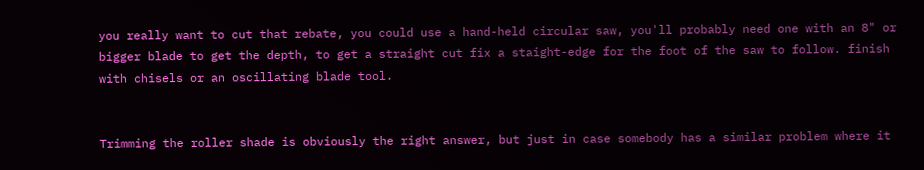you really want to cut that rebate, you could use a hand-held circular saw, you'll probably need one with an 8" or bigger blade to get the depth, to get a straight cut fix a staight-edge for the foot of the saw to follow. finish with chisels or an oscillating blade tool.


Trimming the roller shade is obviously the right answer, but just in case somebody has a similar problem where it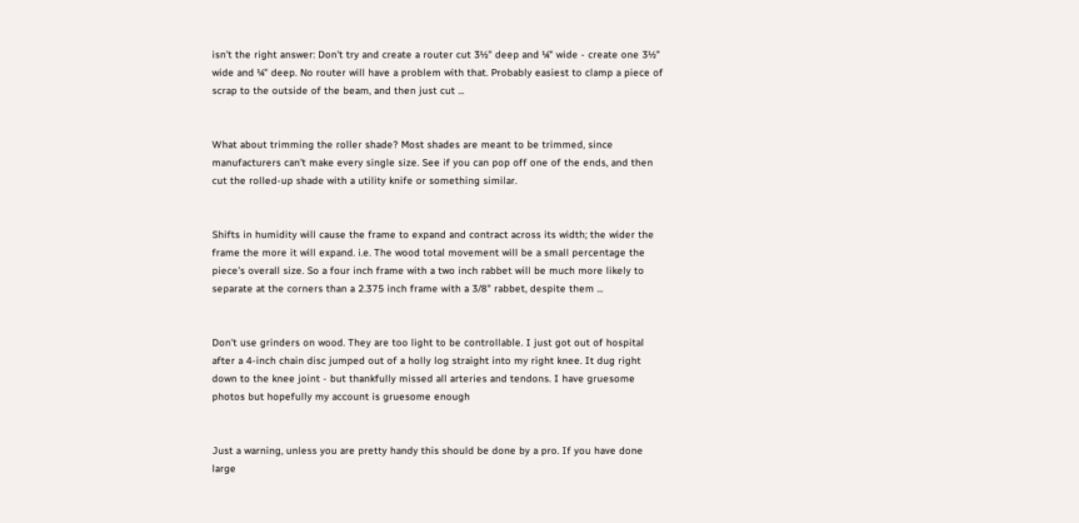isn't the right answer: Don't try and create a router cut 3½" deep and ¼" wide - create one 3½" wide and ¼" deep. No router will have a problem with that. Probably easiest to clamp a piece of scrap to the outside of the beam, and then just cut ...


What about trimming the roller shade? Most shades are meant to be trimmed, since manufacturers can't make every single size. See if you can pop off one of the ends, and then cut the rolled-up shade with a utility knife or something similar.


Shifts in humidity will cause the frame to expand and contract across its width; the wider the frame the more it will expand. i.e. The wood total movement will be a small percentage the piece's overall size. So a four inch frame with a two inch rabbet will be much more likely to separate at the corners than a 2.375 inch frame with a 3/8" rabbet, despite them ...


Don't use grinders on wood. They are too light to be controllable. I just got out of hospital after a 4-inch chain disc jumped out of a holly log straight into my right knee. It dug right down to the knee joint - but thankfully missed all arteries and tendons. I have gruesome photos but hopefully my account is gruesome enough


Just a warning, unless you are pretty handy this should be done by a pro. If you have done large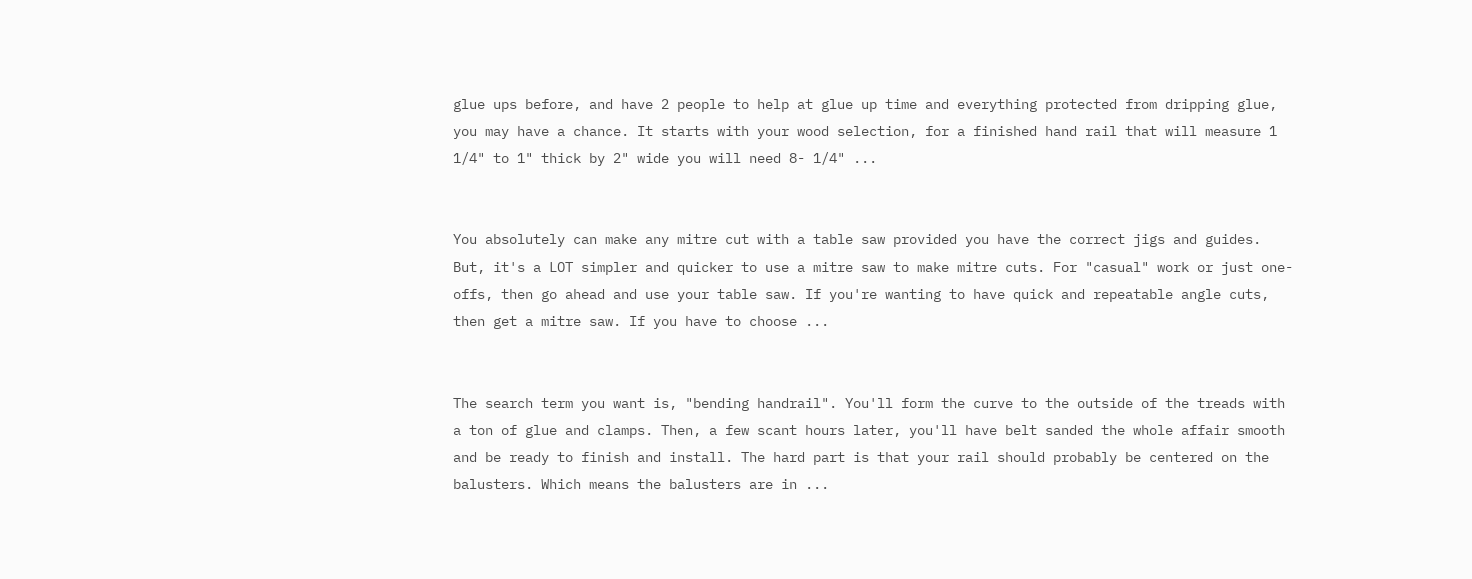glue ups before, and have 2 people to help at glue up time and everything protected from dripping glue, you may have a chance. It starts with your wood selection, for a finished hand rail that will measure 1 1/4" to 1" thick by 2" wide you will need 8- 1/4" ...


You absolutely can make any mitre cut with a table saw provided you have the correct jigs and guides. But, it's a LOT simpler and quicker to use a mitre saw to make mitre cuts. For "casual" work or just one-offs, then go ahead and use your table saw. If you're wanting to have quick and repeatable angle cuts, then get a mitre saw. If you have to choose ...


The search term you want is, "bending handrail". You'll form the curve to the outside of the treads with a ton of glue and clamps. Then, a few scant hours later, you'll have belt sanded the whole affair smooth and be ready to finish and install. The hard part is that your rail should probably be centered on the balusters. Which means the balusters are in ...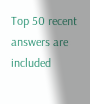Top 50 recent answers are included